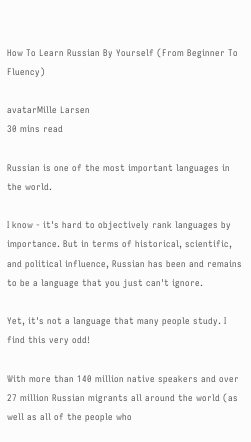How To Learn Russian By Yourself (From Beginner To Fluency)

avatarMille Larsen
30 mins read

Russian is one of the most important languages in the world.

I know - it's hard to objectively rank languages by importance. But in terms of historical, scientific, and political influence, Russian has been and remains to be a language that you just can't ignore.

Yet, it's not a language that many people study. I find this very odd!

With more than 140 million native speakers and over 27 million Russian migrants all around the world (as well as all of the people who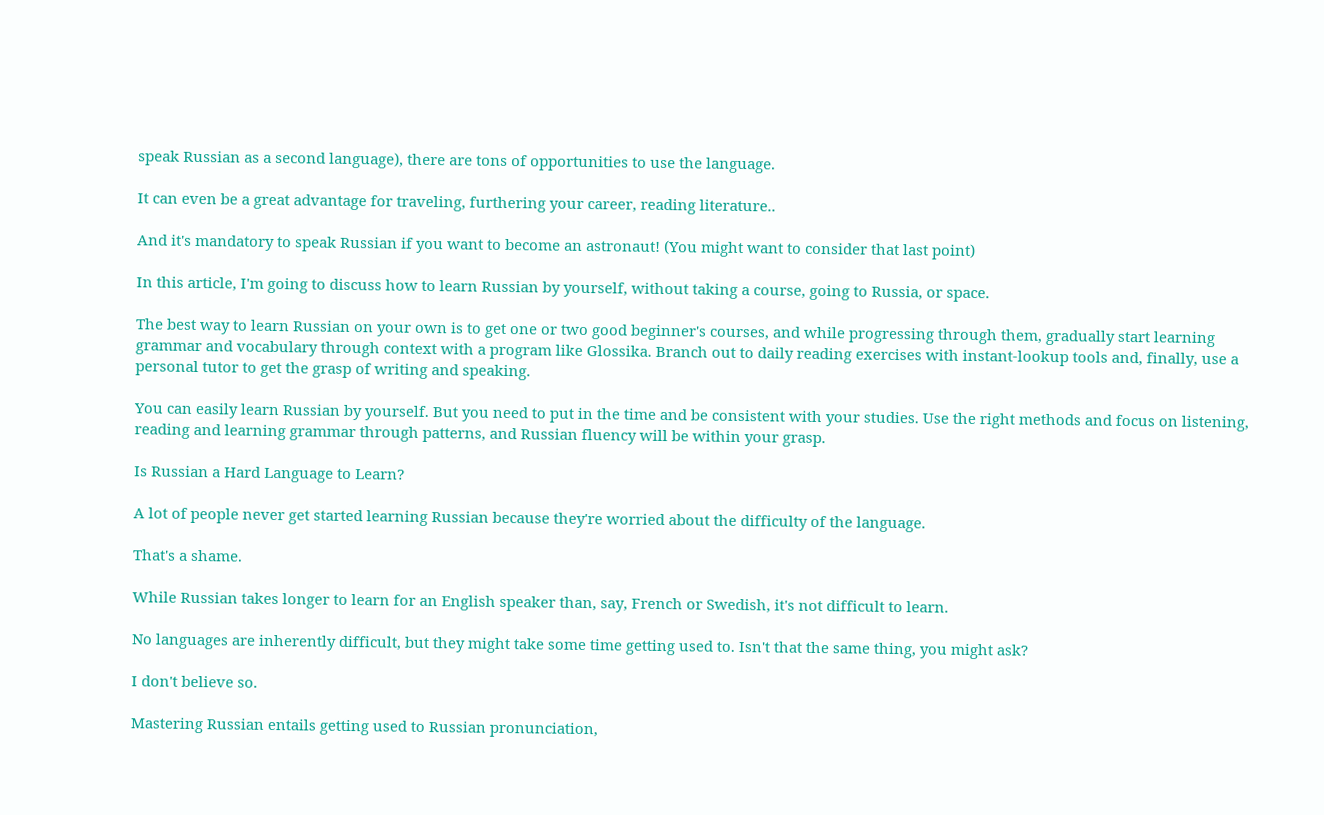speak Russian as a second language), there are tons of opportunities to use the language.

It can even be a great advantage for traveling, furthering your career, reading literature..

And it's mandatory to speak Russian if you want to become an astronaut! (You might want to consider that last point)

In this article, I'm going to discuss how to learn Russian by yourself, without taking a course, going to Russia, or space.

The best way to learn Russian on your own is to get one or two good beginner's courses, and while progressing through them, gradually start learning grammar and vocabulary through context with a program like Glossika. Branch out to daily reading exercises with instant-lookup tools and, finally, use a personal tutor to get the grasp of writing and speaking.

You can easily learn Russian by yourself. But you need to put in the time and be consistent with your studies. Use the right methods and focus on listening, reading and learning grammar through patterns, and Russian fluency will be within your grasp.

Is Russian a Hard Language to Learn?

A lot of people never get started learning Russian because they're worried about the difficulty of the language.

That's a shame.

While Russian takes longer to learn for an English speaker than, say, French or Swedish, it's not difficult to learn.

No languages are inherently difficult, but they might take some time getting used to. Isn't that the same thing, you might ask?

I don't believe so.

Mastering Russian entails getting used to Russian pronunciation,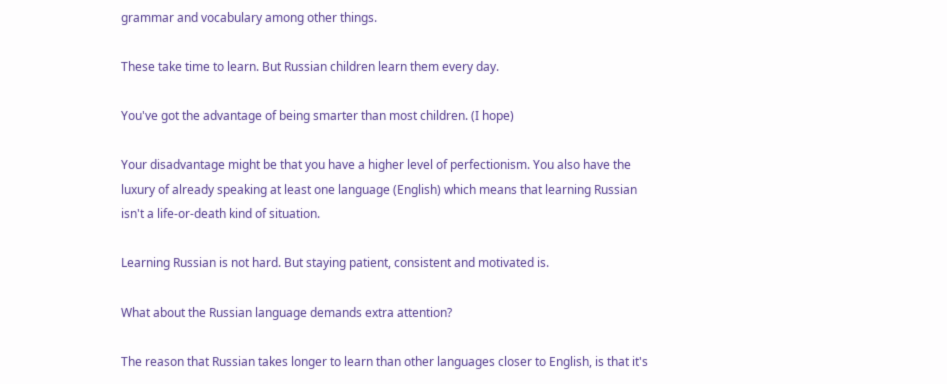grammar and vocabulary among other things.

These take time to learn. But Russian children learn them every day.

You've got the advantage of being smarter than most children. (I hope)

Your disadvantage might be that you have a higher level of perfectionism. You also have the luxury of already speaking at least one language (English) which means that learning Russian isn't a life-or-death kind of situation.

Learning Russian is not hard. But staying patient, consistent and motivated is.

What about the Russian language demands extra attention?

The reason that Russian takes longer to learn than other languages closer to English, is that it's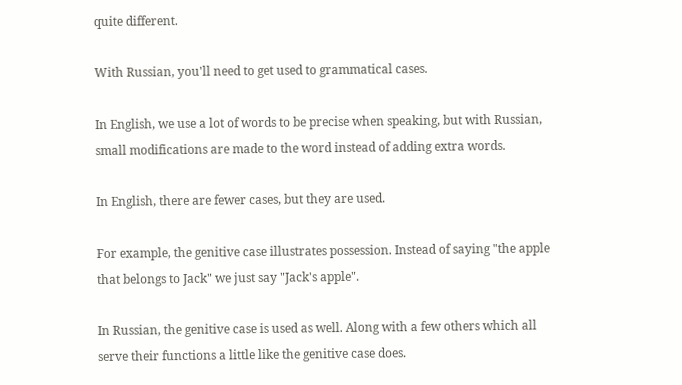quite different.

With Russian, you'll need to get used to grammatical cases.

In English, we use a lot of words to be precise when speaking, but with Russian, small modifications are made to the word instead of adding extra words.

In English, there are fewer cases, but they are used.

For example, the genitive case illustrates possession. Instead of saying "the apple that belongs to Jack" we just say "Jack's apple".

In Russian, the genitive case is used as well. Along with a few others which all serve their functions a little like the genitive case does.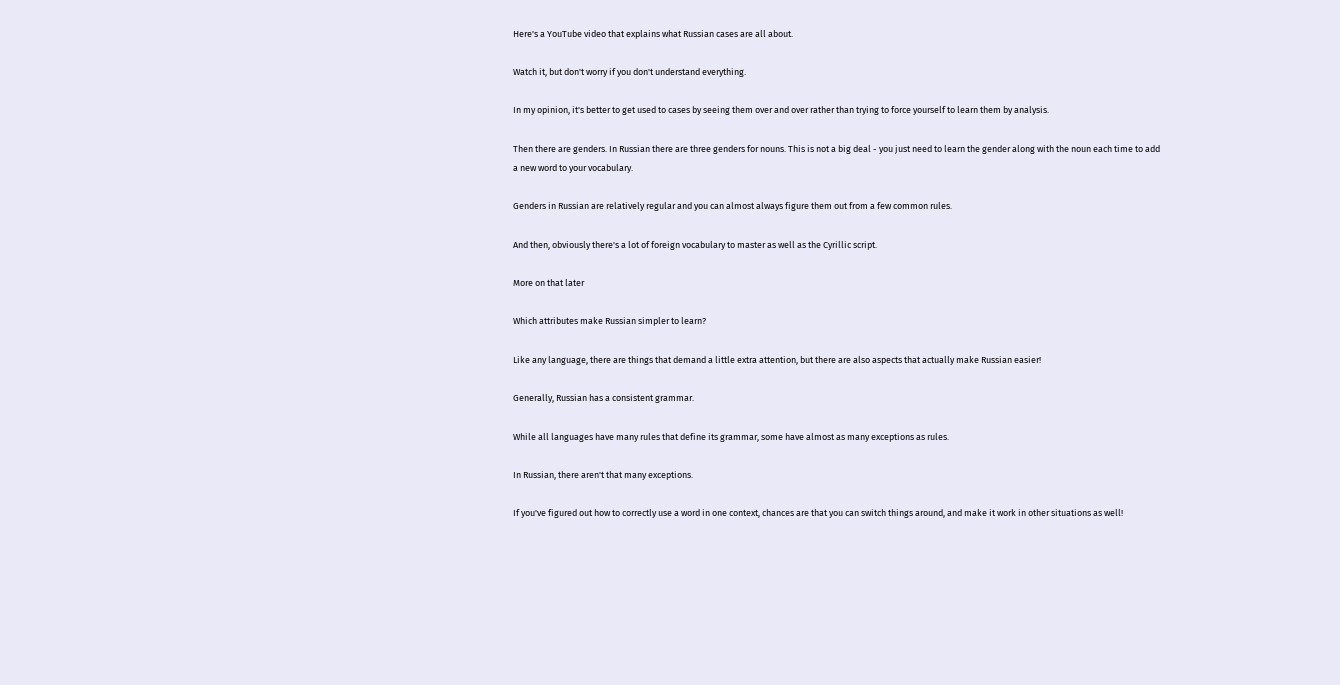Here's a YouTube video that explains what Russian cases are all about.

Watch it, but don't worry if you don't understand everything.

In my opinion, it's better to get used to cases by seeing them over and over rather than trying to force yourself to learn them by analysis.

Then there are genders. In Russian there are three genders for nouns. This is not a big deal - you just need to learn the gender along with the noun each time to add a new word to your vocabulary.

Genders in Russian are relatively regular and you can almost always figure them out from a few common rules.

And then, obviously there's a lot of foreign vocabulary to master as well as the Cyrillic script.

More on that later

Which attributes make Russian simpler to learn?

Like any language, there are things that demand a little extra attention, but there are also aspects that actually make Russian easier!

Generally, Russian has a consistent grammar.

While all languages have many rules that define its grammar, some have almost as many exceptions as rules.

In Russian, there aren't that many exceptions.

If you've figured out how to correctly use a word in one context, chances are that you can switch things around, and make it work in other situations as well!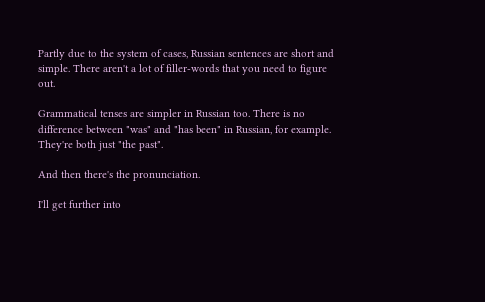Partly due to the system of cases, Russian sentences are short and simple. There aren't a lot of filler-words that you need to figure out.

Grammatical tenses are simpler in Russian too. There is no difference between "was" and "has been" in Russian, for example. They're both just "the past".

And then there's the pronunciation.

I'll get further into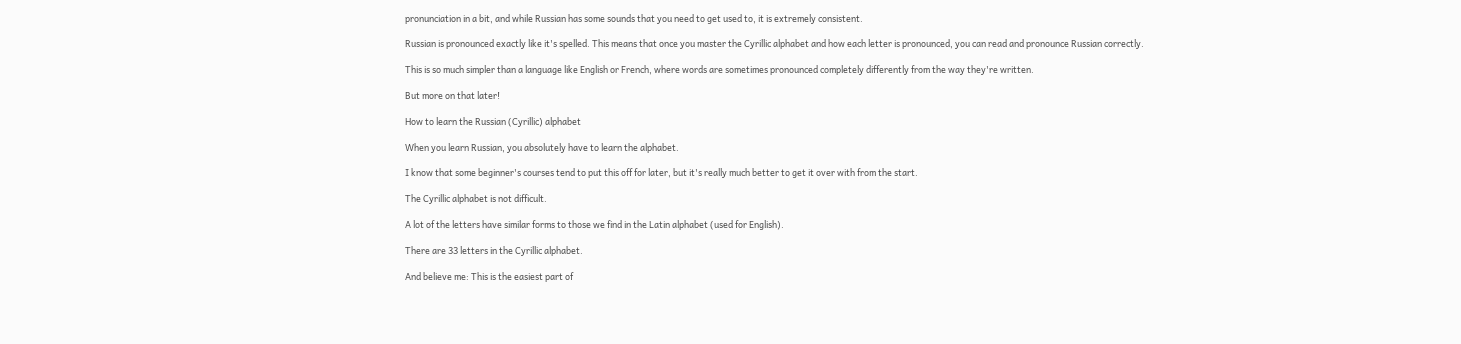pronunciation in a bit, and while Russian has some sounds that you need to get used to, it is extremely consistent.

Russian is pronounced exactly like it's spelled. This means that once you master the Cyrillic alphabet and how each letter is pronounced, you can read and pronounce Russian correctly.

This is so much simpler than a language like English or French, where words are sometimes pronounced completely differently from the way they're written.

But more on that later!

How to learn the Russian (Cyrillic) alphabet

When you learn Russian, you absolutely have to learn the alphabet.

I know that some beginner's courses tend to put this off for later, but it's really much better to get it over with from the start.

The Cyrillic alphabet is not difficult.

A lot of the letters have similar forms to those we find in the Latin alphabet (used for English).

There are 33 letters in the Cyrillic alphabet.

And believe me: This is the easiest part of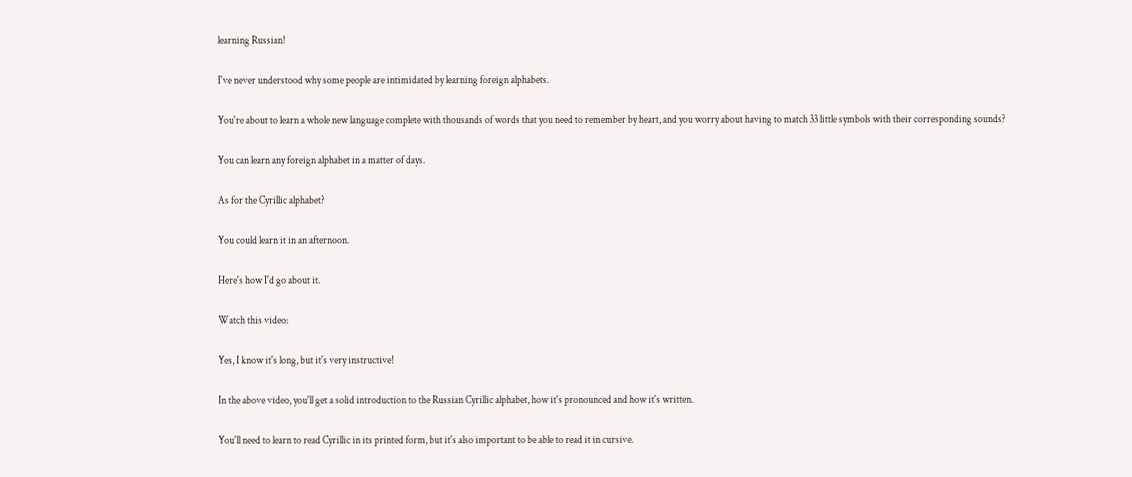learning Russian!

I've never understood why some people are intimidated by learning foreign alphabets.

You're about to learn a whole new language complete with thousands of words that you need to remember by heart, and you worry about having to match 33 little symbols with their corresponding sounds?

You can learn any foreign alphabet in a matter of days.

As for the Cyrillic alphabet?

You could learn it in an afternoon.

Here's how I'd go about it.

Watch this video:

Yes, I know it's long, but it's very instructive!

In the above video, you'll get a solid introduction to the Russian Cyrillic alphabet, how it's pronounced and how it's written.

You'll need to learn to read Cyrillic in its printed form, but it's also important to be able to read it in cursive.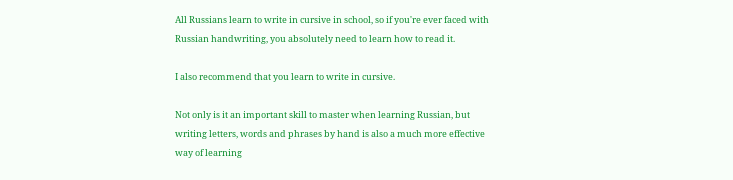All Russians learn to write in cursive in school, so if you're ever faced with Russian handwriting, you absolutely need to learn how to read it.

I also recommend that you learn to write in cursive.

Not only is it an important skill to master when learning Russian, but writing letters, words and phrases by hand is also a much more effective way of learning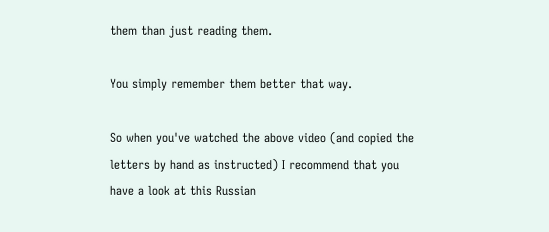them than just reading them.

You simply remember them better that way.

So when you've watched the above video (and copied the letters by hand as instructed) I recommend that you have a look at this Russian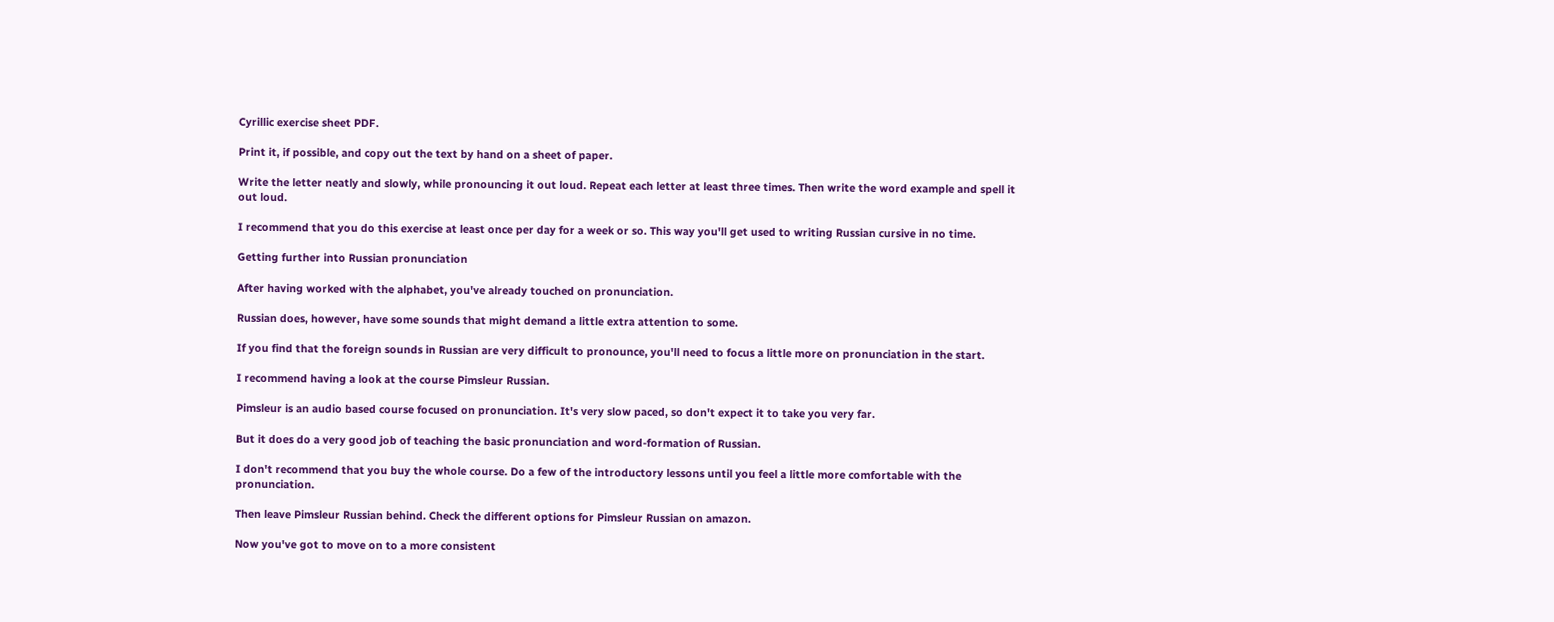Cyrillic exercise sheet PDF.

Print it, if possible, and copy out the text by hand on a sheet of paper.

Write the letter neatly and slowly, while pronouncing it out loud. Repeat each letter at least three times. Then write the word example and spell it out loud.

I recommend that you do this exercise at least once per day for a week or so. This way you'll get used to writing Russian cursive in no time.

Getting further into Russian pronunciation

After having worked with the alphabet, you've already touched on pronunciation.

Russian does, however, have some sounds that might demand a little extra attention to some.

If you find that the foreign sounds in Russian are very difficult to pronounce, you'll need to focus a little more on pronunciation in the start.

I recommend having a look at the course Pimsleur Russian.

Pimsleur is an audio based course focused on pronunciation. It's very slow paced, so don't expect it to take you very far.

But it does do a very good job of teaching the basic pronunciation and word-formation of Russian.

I don't recommend that you buy the whole course. Do a few of the introductory lessons until you feel a little more comfortable with the pronunciation.

Then leave Pimsleur Russian behind. Check the different options for Pimsleur Russian on amazon.

Now you've got to move on to a more consistent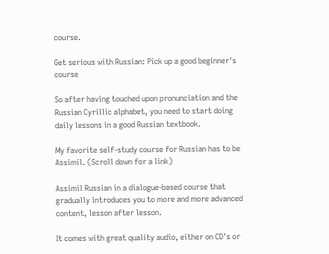course.

Get serious with Russian: Pick up a good beginner's course

So after having touched upon pronunciation and the Russian Cyrillic alphabet, you need to start doing daily lessons in a good Russian textbook.

My favorite self-study course for Russian has to be Assimil. (Scroll down for a link)

Assimil Russian in a dialogue-based course that gradually introduces you to more and more advanced content, lesson after lesson.

It comes with great quality audio, either on CD's or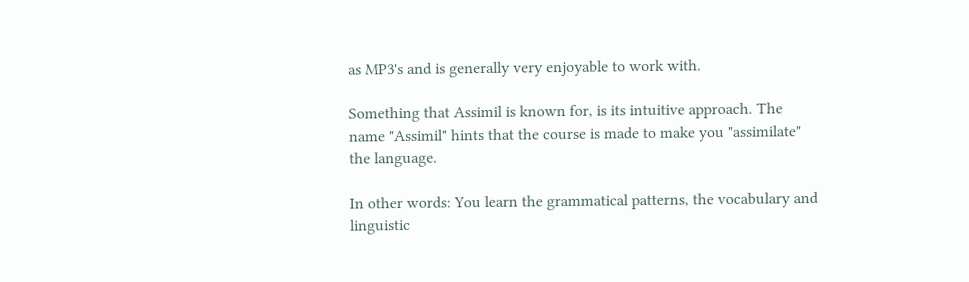as MP3's and is generally very enjoyable to work with.

Something that Assimil is known for, is its intuitive approach. The name "Assimil" hints that the course is made to make you "assimilate" the language.

In other words: You learn the grammatical patterns, the vocabulary and linguistic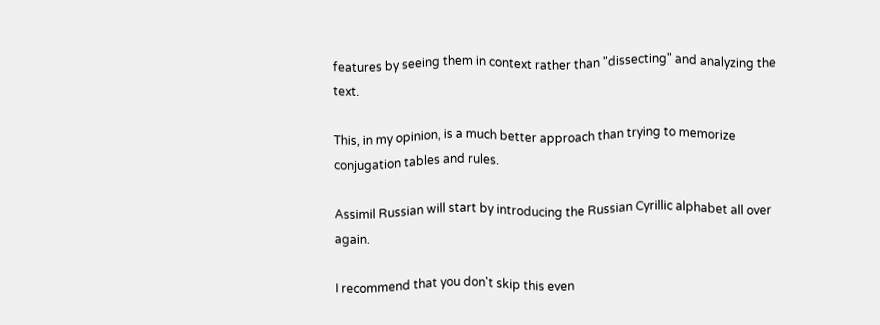features by seeing them in context rather than "dissecting" and analyzing the text.

This, in my opinion, is a much better approach than trying to memorize conjugation tables and rules.

Assimil Russian will start by introducing the Russian Cyrillic alphabet all over again.

I recommend that you don't skip this even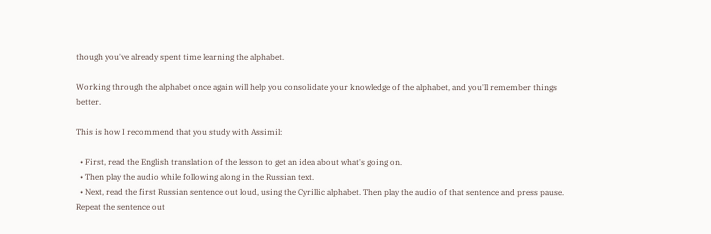though you've already spent time learning the alphabet.

Working through the alphabet once again will help you consolidate your knowledge of the alphabet, and you'll remember things better.

This is how I recommend that you study with Assimil:

  • First, read the English translation of the lesson to get an idea about what's going on.
  • Then play the audio while following along in the Russian text.
  • Next, read the first Russian sentence out loud, using the Cyrillic alphabet. Then play the audio of that sentence and press pause. Repeat the sentence out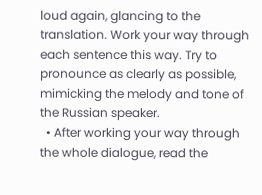loud again, glancing to the translation. Work your way through each sentence this way. Try to pronounce as clearly as possible, mimicking the melody and tone of the Russian speaker.
  • After working your way through the whole dialogue, read the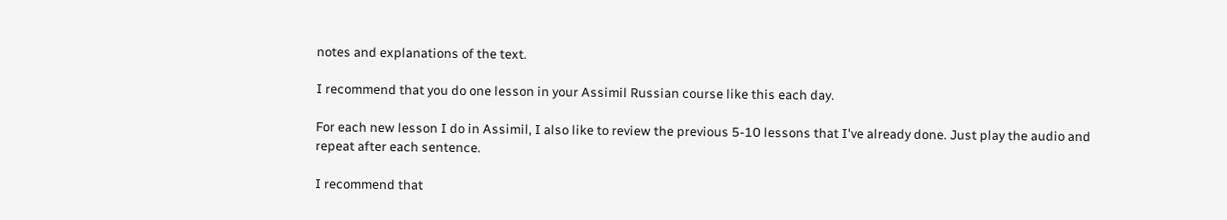notes and explanations of the text.

I recommend that you do one lesson in your Assimil Russian course like this each day.

For each new lesson I do in Assimil, I also like to review the previous 5-10 lessons that I've already done. Just play the audio and repeat after each sentence.

I recommend that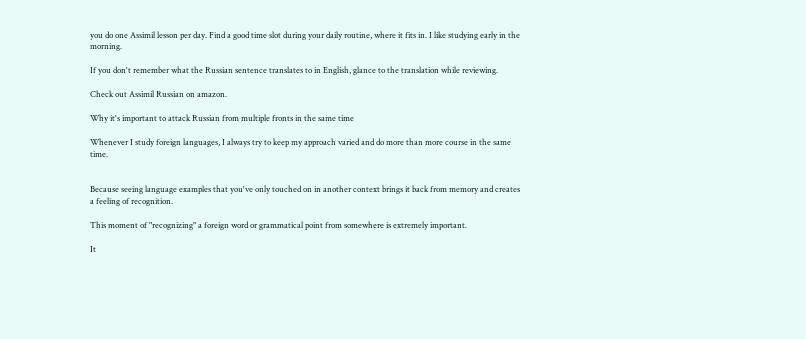you do one Assimil lesson per day. Find a good time slot during your daily routine, where it fits in. I like studying early in the morning.

If you don't remember what the Russian sentence translates to in English, glance to the translation while reviewing.

Check out Assimil Russian on amazon.

Why it's important to attack Russian from multiple fronts in the same time

Whenever I study foreign languages, I always try to keep my approach varied and do more than more course in the same time.


Because seeing language examples that you've only touched on in another context brings it back from memory and creates a feeling of recognition.

This moment of "recognizing" a foreign word or grammatical point from somewhere is extremely important.

It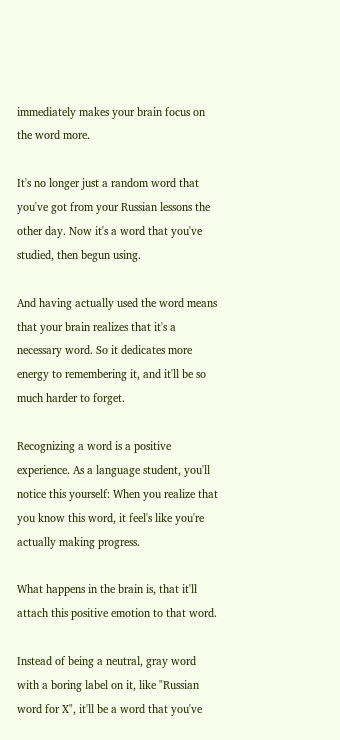immediately makes your brain focus on the word more.

It's no longer just a random word that you've got from your Russian lessons the other day. Now it's a word that you've studied, then begun using.

And having actually used the word means that your brain realizes that it's a necessary word. So it dedicates more energy to remembering it, and it'll be so much harder to forget.

Recognizing a word is a positive experience. As a language student, you'll notice this yourself: When you realize that you know this word, it feel's like you're actually making progress.

What happens in the brain is, that it'll attach this positive emotion to that word.

Instead of being a neutral, gray word with a boring label on it, like "Russian word for X", it'll be a word that you've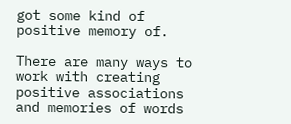got some kind of positive memory of.

There are many ways to work with creating positive associations and memories of words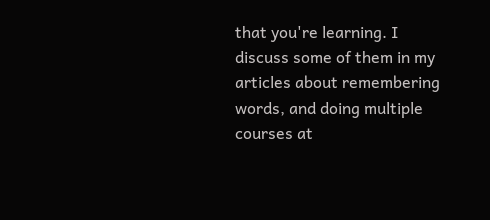that you're learning. I discuss some of them in my articles about remembering words, and doing multiple courses at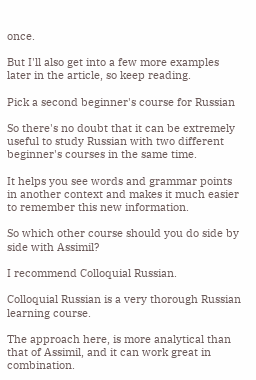once.

But I'll also get into a few more examples later in the article, so keep reading.

Pick a second beginner's course for Russian

So there's no doubt that it can be extremely useful to study Russian with two different beginner's courses in the same time.

It helps you see words and grammar points in another context and makes it much easier to remember this new information.

So which other course should you do side by side with Assimil?

I recommend Colloquial Russian.

Colloquial Russian is a very thorough Russian learning course.

The approach here, is more analytical than that of Assimil, and it can work great in combination.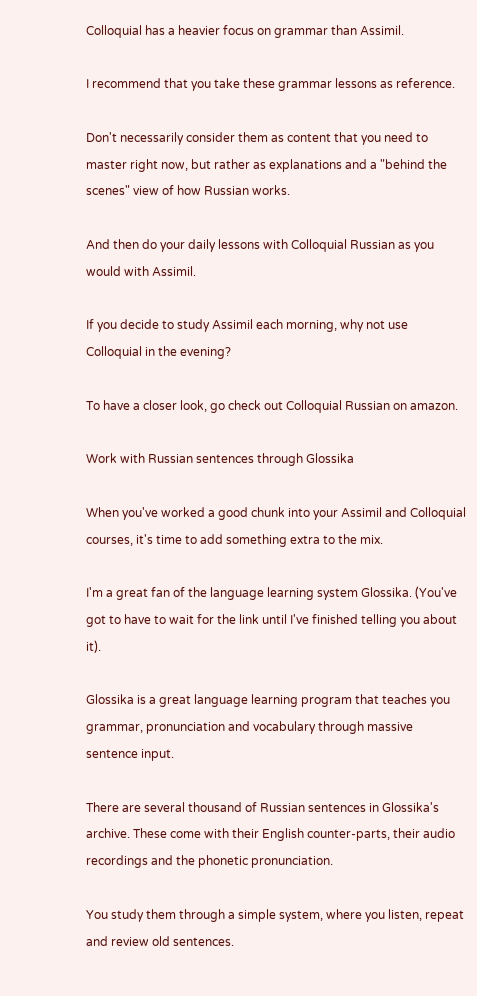Colloquial has a heavier focus on grammar than Assimil.

I recommend that you take these grammar lessons as reference.

Don't necessarily consider them as content that you need to master right now, but rather as explanations and a "behind the scenes" view of how Russian works.

And then do your daily lessons with Colloquial Russian as you would with Assimil.

If you decide to study Assimil each morning, why not use Colloquial in the evening?

To have a closer look, go check out Colloquial Russian on amazon.

Work with Russian sentences through Glossika

When you've worked a good chunk into your Assimil and Colloquial courses, it's time to add something extra to the mix.

I'm a great fan of the language learning system Glossika. (You've got to have to wait for the link until I've finished telling you about it).

Glossika is a great language learning program that teaches you grammar, pronunciation and vocabulary through massive sentence input.

There are several thousand of Russian sentences in Glossika's archive. These come with their English counter-parts, their audio recordings and the phonetic pronunciation.

You study them through a simple system, where you listen, repeat and review old sentences.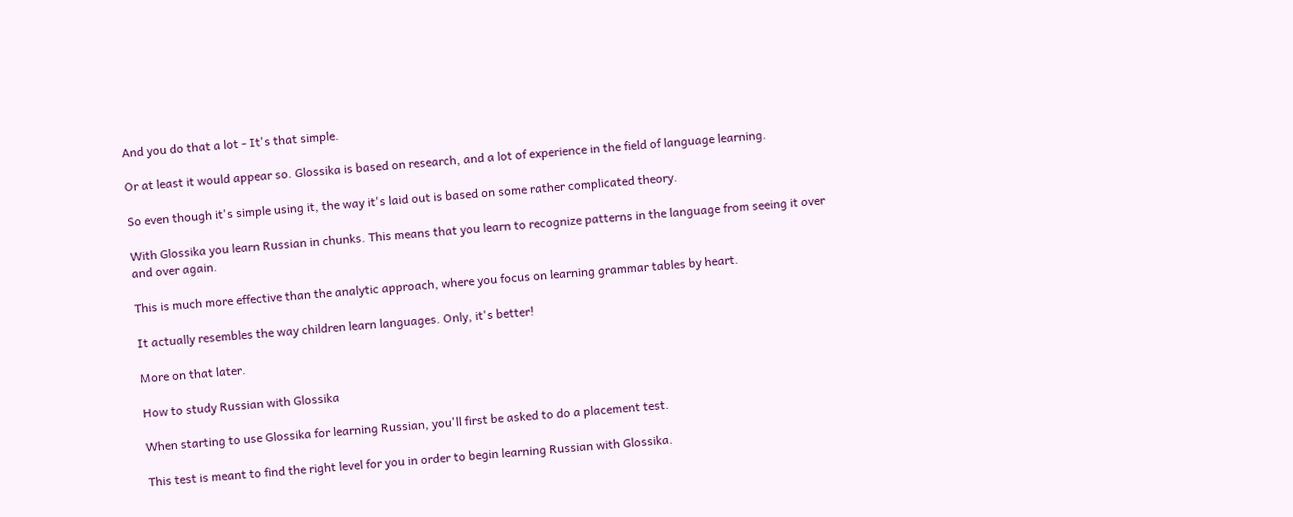And you do that a lot - It's that simple.

Or at least it would appear so. Glossika is based on research, and a lot of experience in the field of language learning.

So even though it's simple using it, the way it's laid out is based on some rather complicated theory.

With Glossika you learn Russian in chunks. This means that you learn to recognize patterns in the language from seeing it over and over again.

This is much more effective than the analytic approach, where you focus on learning grammar tables by heart.

It actually resembles the way children learn languages. Only, it's better!

More on that later.

How to study Russian with Glossika

When starting to use Glossika for learning Russian, you'll first be asked to do a placement test.

This test is meant to find the right level for you in order to begin learning Russian with Glossika.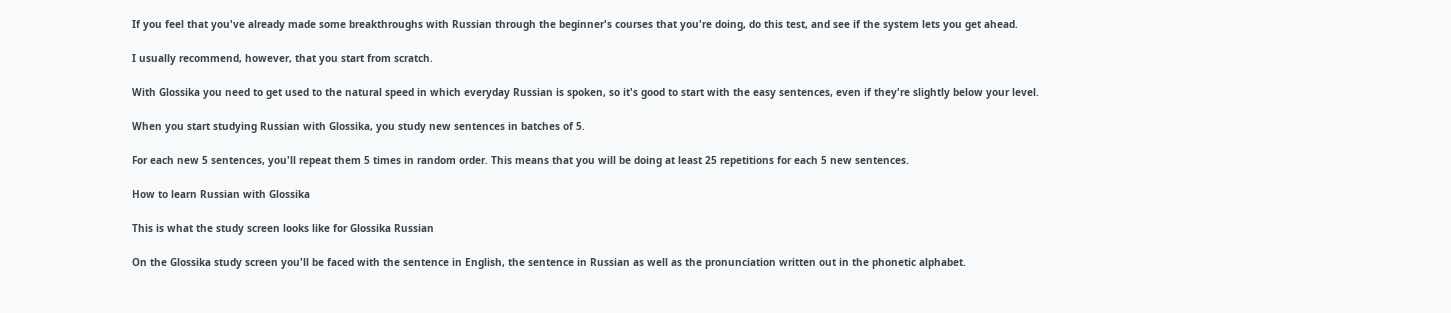If you feel that you've already made some breakthroughs with Russian through the beginner's courses that you're doing, do this test, and see if the system lets you get ahead.

I usually recommend, however, that you start from scratch.

With Glossika you need to get used to the natural speed in which everyday Russian is spoken, so it's good to start with the easy sentences, even if they're slightly below your level.

When you start studying Russian with Glossika, you study new sentences in batches of 5.

For each new 5 sentences, you'll repeat them 5 times in random order. This means that you will be doing at least 25 repetitions for each 5 new sentences.

How to learn Russian with Glossika

This is what the study screen looks like for Glossika Russian

On the Glossika study screen you'll be faced with the sentence in English, the sentence in Russian as well as the pronunciation written out in the phonetic alphabet.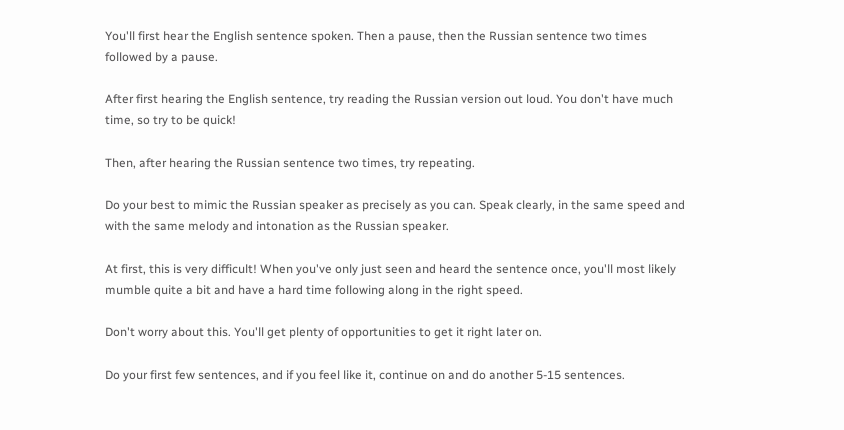You'll first hear the English sentence spoken. Then a pause, then the Russian sentence two times followed by a pause.

After first hearing the English sentence, try reading the Russian version out loud. You don't have much time, so try to be quick!

Then, after hearing the Russian sentence two times, try repeating.

Do your best to mimic the Russian speaker as precisely as you can. Speak clearly, in the same speed and with the same melody and intonation as the Russian speaker.

At first, this is very difficult! When you've only just seen and heard the sentence once, you'll most likely mumble quite a bit and have a hard time following along in the right speed.

Don't worry about this. You'll get plenty of opportunities to get it right later on.

Do your first few sentences, and if you feel like it, continue on and do another 5-15 sentences.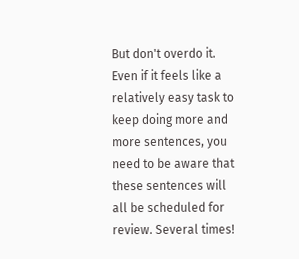But don't overdo it. Even if it feels like a relatively easy task to keep doing more and more sentences, you need to be aware that these sentences will all be scheduled for review. Several times!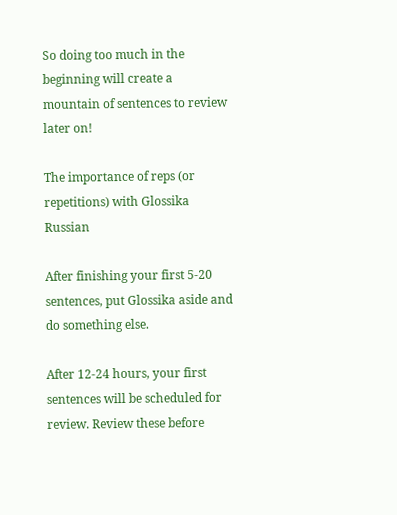So doing too much in the beginning will create a mountain of sentences to review later on!

The importance of reps (or repetitions) with Glossika Russian

After finishing your first 5-20 sentences, put Glossika aside and do something else.

After 12-24 hours, your first sentences will be scheduled for review. Review these before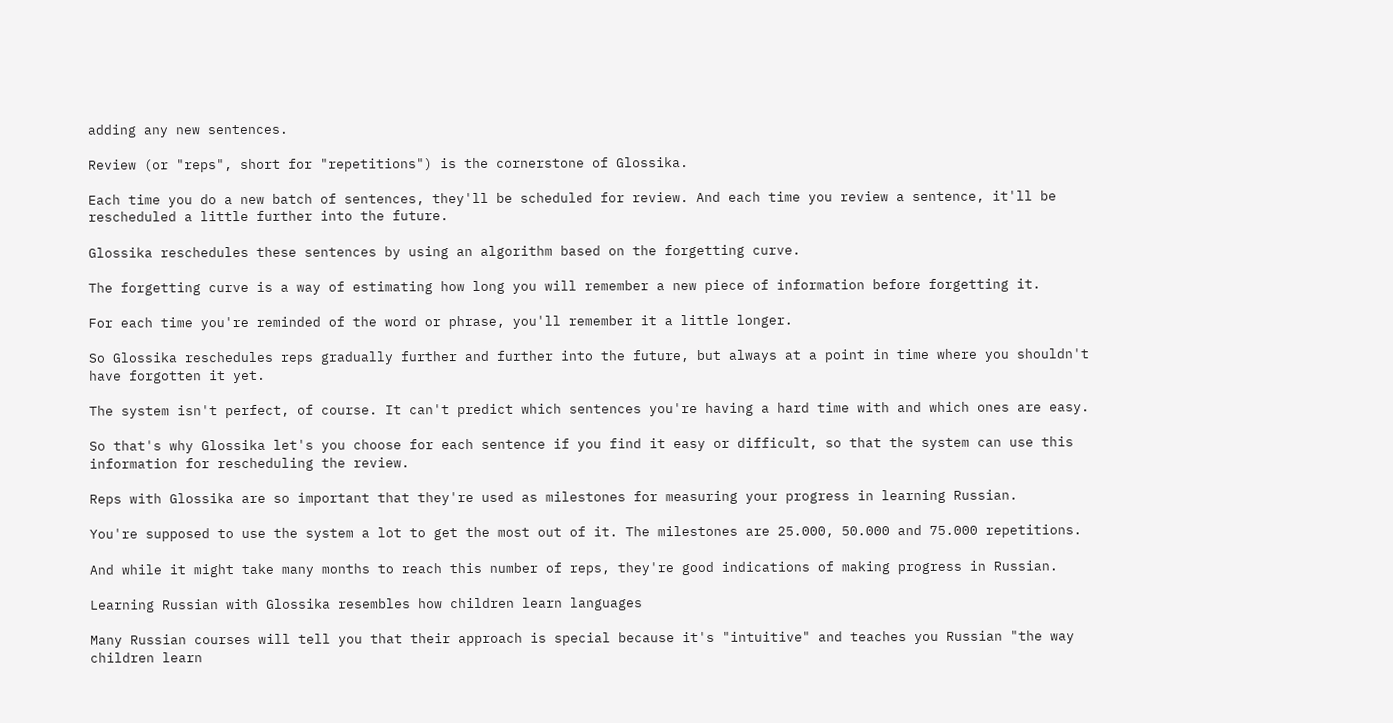adding any new sentences.

Review (or "reps", short for "repetitions") is the cornerstone of Glossika.

Each time you do a new batch of sentences, they'll be scheduled for review. And each time you review a sentence, it'll be rescheduled a little further into the future.

Glossika reschedules these sentences by using an algorithm based on the forgetting curve.

The forgetting curve is a way of estimating how long you will remember a new piece of information before forgetting it.

For each time you're reminded of the word or phrase, you'll remember it a little longer.

So Glossika reschedules reps gradually further and further into the future, but always at a point in time where you shouldn't have forgotten it yet.

The system isn't perfect, of course. It can't predict which sentences you're having a hard time with and which ones are easy.

So that's why Glossika let's you choose for each sentence if you find it easy or difficult, so that the system can use this information for rescheduling the review.

Reps with Glossika are so important that they're used as milestones for measuring your progress in learning Russian.

You're supposed to use the system a lot to get the most out of it. The milestones are 25.000, 50.000 and 75.000 repetitions.

And while it might take many months to reach this number of reps, they're good indications of making progress in Russian.

Learning Russian with Glossika resembles how children learn languages

Many Russian courses will tell you that their approach is special because it's "intuitive" and teaches you Russian "the way children learn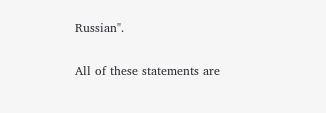Russian".

All of these statements are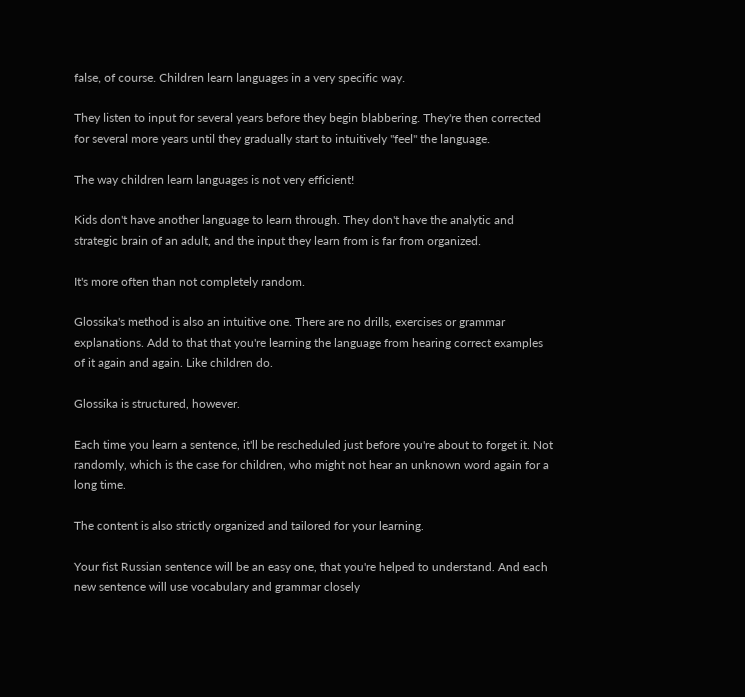false, of course. Children learn languages in a very specific way.

They listen to input for several years before they begin blabbering. They're then corrected for several more years until they gradually start to intuitively "feel" the language.

The way children learn languages is not very efficient!

Kids don't have another language to learn through. They don't have the analytic and strategic brain of an adult, and the input they learn from is far from organized.

It's more often than not completely random.

Glossika's method is also an intuitive one. There are no drills, exercises or grammar explanations. Add to that that you're learning the language from hearing correct examples of it again and again. Like children do.

Glossika is structured, however.

Each time you learn a sentence, it'll be rescheduled just before you're about to forget it. Not randomly, which is the case for children, who might not hear an unknown word again for a long time.

The content is also strictly organized and tailored for your learning.

Your fist Russian sentence will be an easy one, that you're helped to understand. And each new sentence will use vocabulary and grammar closely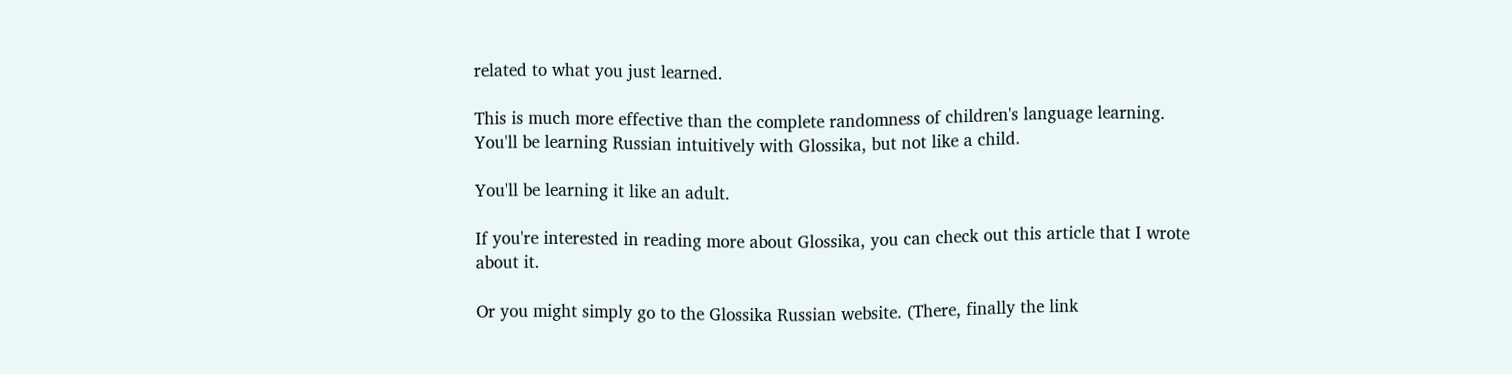related to what you just learned.

This is much more effective than the complete randomness of children's language learning. You'll be learning Russian intuitively with Glossika, but not like a child.

You'll be learning it like an adult.

If you're interested in reading more about Glossika, you can check out this article that I wrote about it.

Or you might simply go to the Glossika Russian website. (There, finally the link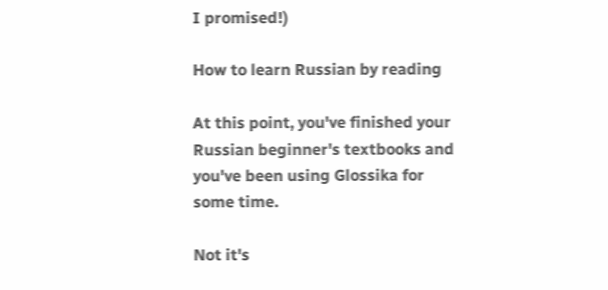I promised!)

How to learn Russian by reading

At this point, you've finished your Russian beginner's textbooks and you've been using Glossika for some time.

Not it's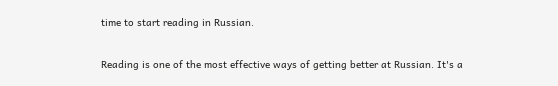time to start reading in Russian.

Reading is one of the most effective ways of getting better at Russian. It's a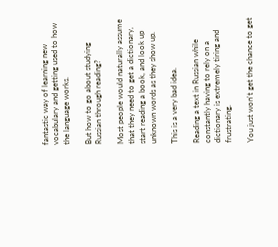fantastic way of learning new vocabulary and getting used to how the language works.

But how to go about studying Russian through reading?

Most people would naturally assume that they need to get a dictionary, start reading a book, and look up unknown words as they show up.

This is a very bad idea.

Reading a text in Russian while constantly having to rely on a dictionary is extremely tiring and frustrating.

You just won't get the chance to get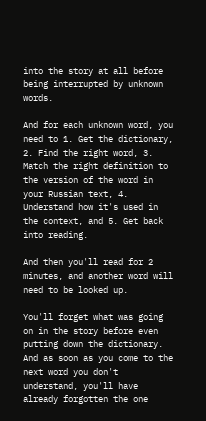into the story at all before being interrupted by unknown words.

And for each unknown word, you need to 1. Get the dictionary, 2. Find the right word, 3. Match the right definition to the version of the word in your Russian text, 4. Understand how it's used in the context, and 5. Get back into reading.

And then you'll read for 2 minutes, and another word will need to be looked up.

You'll forget what was going on in the story before even putting down the dictionary. And as soon as you come to the next word you don't understand, you'll have already forgotten the one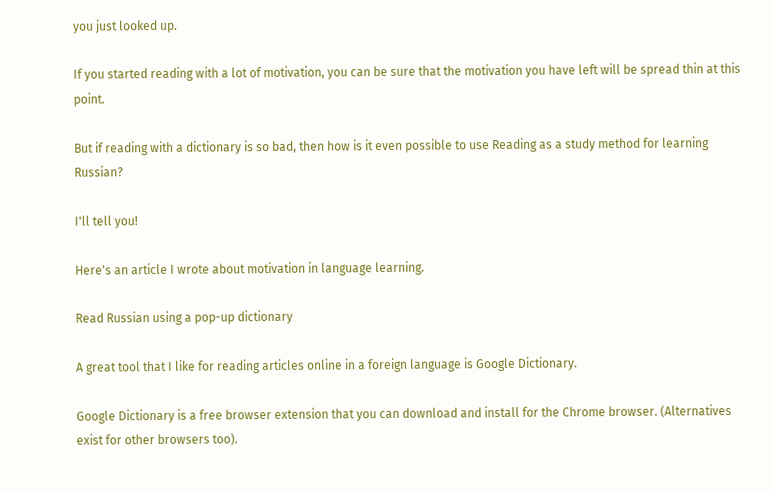you just looked up.

If you started reading with a lot of motivation, you can be sure that the motivation you have left will be spread thin at this point.

But if reading with a dictionary is so bad, then how is it even possible to use Reading as a study method for learning Russian?

I'll tell you!

Here's an article I wrote about motivation in language learning.

Read Russian using a pop-up dictionary

A great tool that I like for reading articles online in a foreign language is Google Dictionary.

Google Dictionary is a free browser extension that you can download and install for the Chrome browser. (Alternatives exist for other browsers too).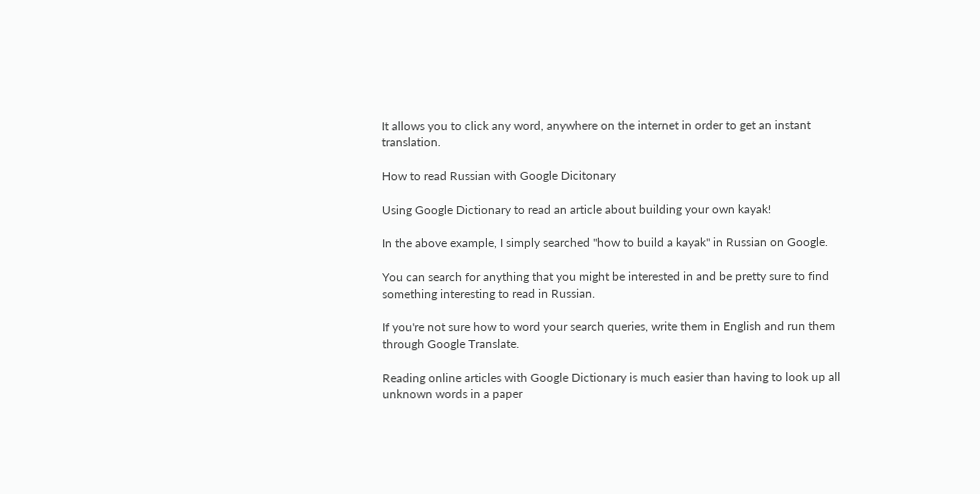It allows you to click any word, anywhere on the internet in order to get an instant translation.

How to read Russian with Google Dicitonary

Using Google Dictionary to read an article about building your own kayak!

In the above example, I simply searched "how to build a kayak" in Russian on Google.

You can search for anything that you might be interested in and be pretty sure to find something interesting to read in Russian.

If you're not sure how to word your search queries, write them in English and run them through Google Translate.

Reading online articles with Google Dictionary is much easier than having to look up all unknown words in a paper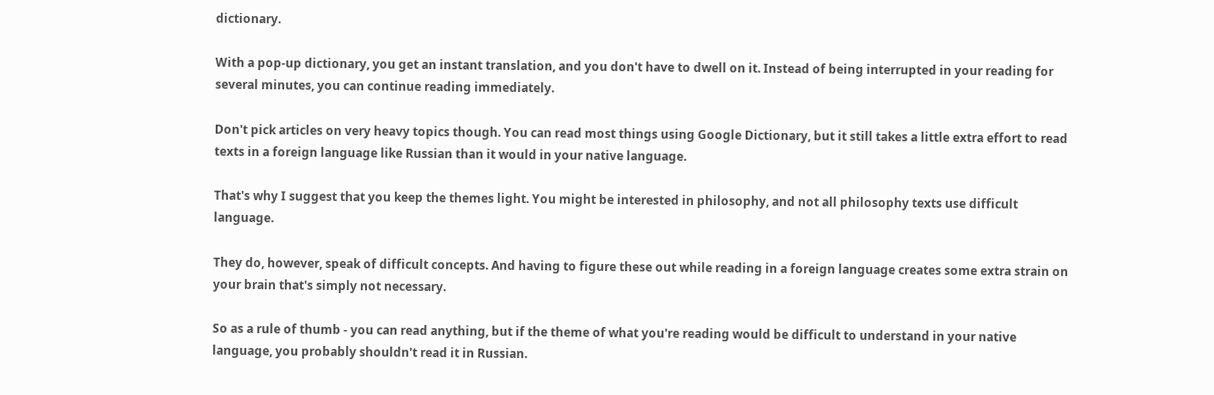dictionary.

With a pop-up dictionary, you get an instant translation, and you don't have to dwell on it. Instead of being interrupted in your reading for several minutes, you can continue reading immediately.

Don't pick articles on very heavy topics though. You can read most things using Google Dictionary, but it still takes a little extra effort to read texts in a foreign language like Russian than it would in your native language.

That's why I suggest that you keep the themes light. You might be interested in philosophy, and not all philosophy texts use difficult language.

They do, however, speak of difficult concepts. And having to figure these out while reading in a foreign language creates some extra strain on your brain that's simply not necessary.

So as a rule of thumb - you can read anything, but if the theme of what you're reading would be difficult to understand in your native language, you probably shouldn't read it in Russian.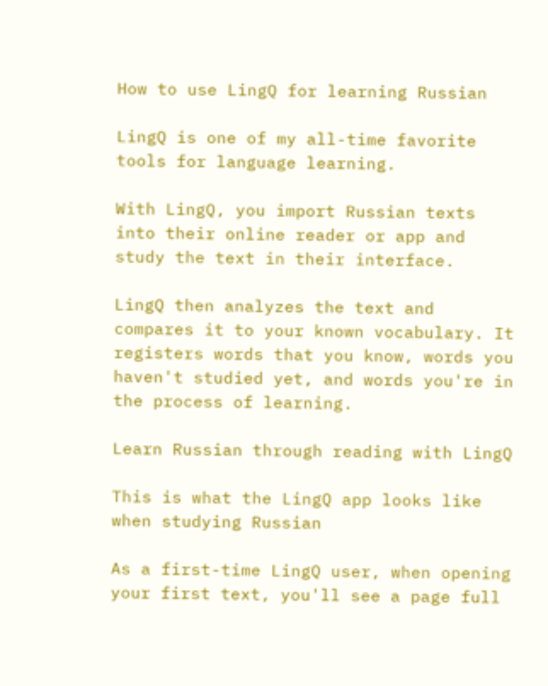How to use LingQ for learning Russian

LingQ is one of my all-time favorite tools for language learning.

With LingQ, you import Russian texts into their online reader or app and study the text in their interface.

LingQ then analyzes the text and compares it to your known vocabulary. It registers words that you know, words you haven't studied yet, and words you're in the process of learning.

Learn Russian through reading with LingQ

This is what the LingQ app looks like when studying Russian

As a first-time LingQ user, when opening your first text, you'll see a page full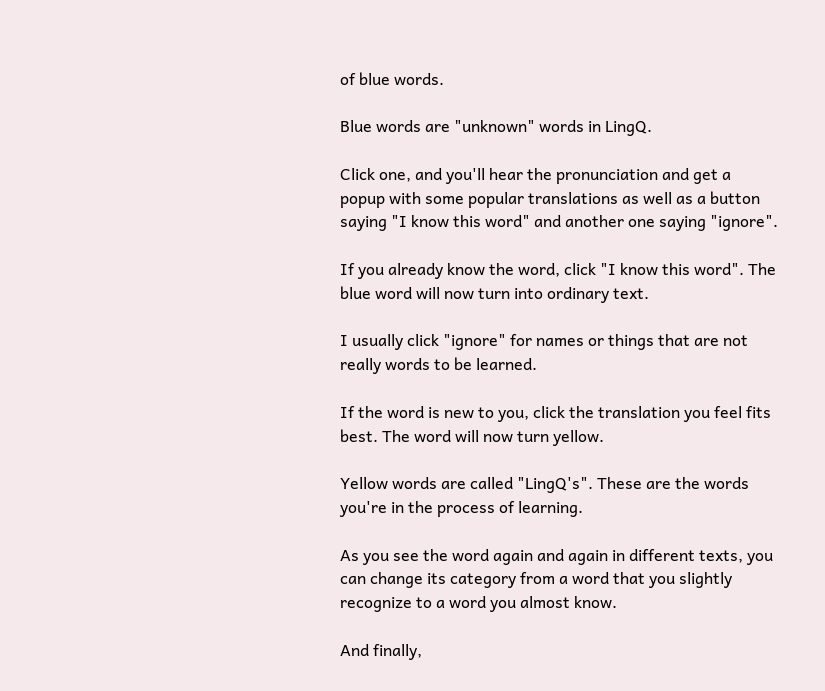of blue words.

Blue words are "unknown" words in LingQ.

Click one, and you'll hear the pronunciation and get a popup with some popular translations as well as a button saying "I know this word" and another one saying "ignore".

If you already know the word, click "I know this word". The blue word will now turn into ordinary text.

I usually click "ignore" for names or things that are not really words to be learned.

If the word is new to you, click the translation you feel fits best. The word will now turn yellow.

Yellow words are called "LingQ's". These are the words you're in the process of learning.

As you see the word again and again in different texts, you can change its category from a word that you slightly recognize to a word you almost know.

And finally,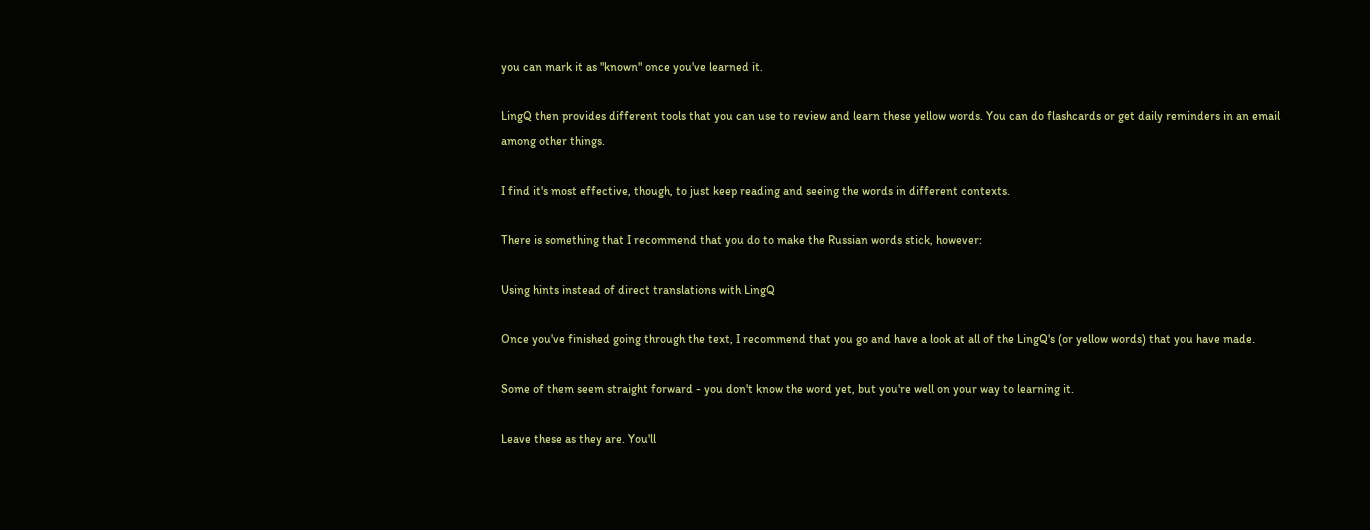you can mark it as "known" once you've learned it.

LingQ then provides different tools that you can use to review and learn these yellow words. You can do flashcards or get daily reminders in an email among other things.

I find it's most effective, though, to just keep reading and seeing the words in different contexts.

There is something that I recommend that you do to make the Russian words stick, however:

Using hints instead of direct translations with LingQ

Once you've finished going through the text, I recommend that you go and have a look at all of the LingQ's (or yellow words) that you have made.

Some of them seem straight forward - you don't know the word yet, but you're well on your way to learning it.

Leave these as they are. You'll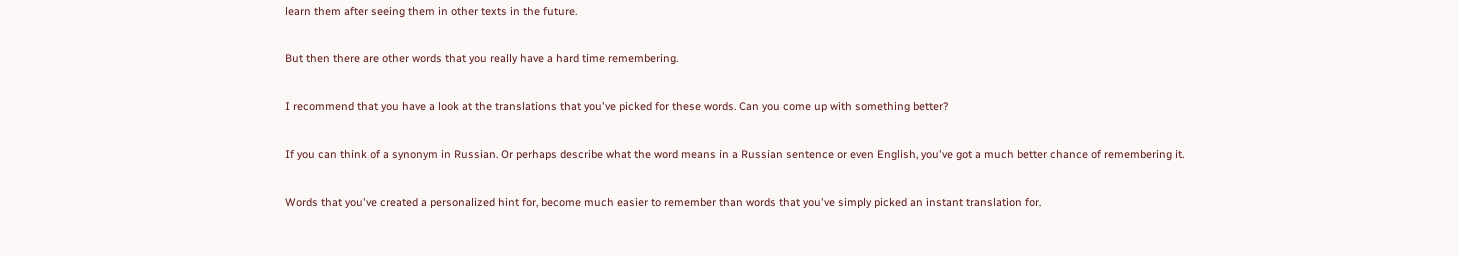learn them after seeing them in other texts in the future.

But then there are other words that you really have a hard time remembering.

I recommend that you have a look at the translations that you've picked for these words. Can you come up with something better?

If you can think of a synonym in Russian. Or perhaps describe what the word means in a Russian sentence or even English, you've got a much better chance of remembering it.

Words that you've created a personalized hint for, become much easier to remember than words that you've simply picked an instant translation for.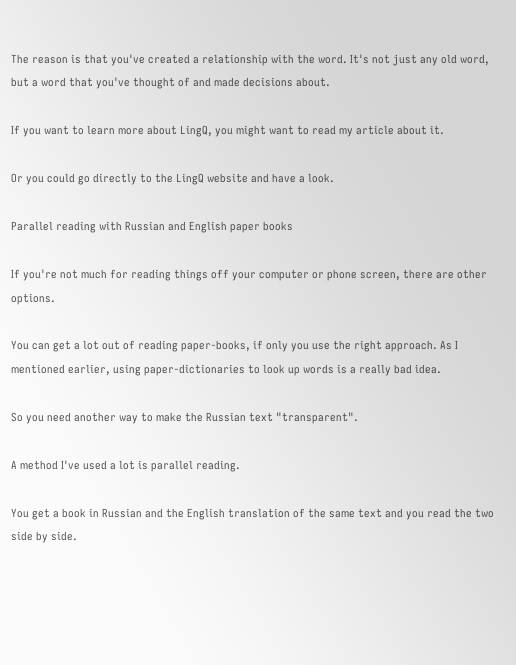The reason is that you've created a relationship with the word. It's not just any old word, but a word that you've thought of and made decisions about.

If you want to learn more about LingQ, you might want to read my article about it.

Or you could go directly to the LingQ website and have a look.

Parallel reading with Russian and English paper books

If you're not much for reading things off your computer or phone screen, there are other options.

You can get a lot out of reading paper-books, if only you use the right approach. As I mentioned earlier, using paper-dictionaries to look up words is a really bad idea.

So you need another way to make the Russian text "transparent".

A method I've used a lot is parallel reading.

You get a book in Russian and the English translation of the same text and you read the two side by side.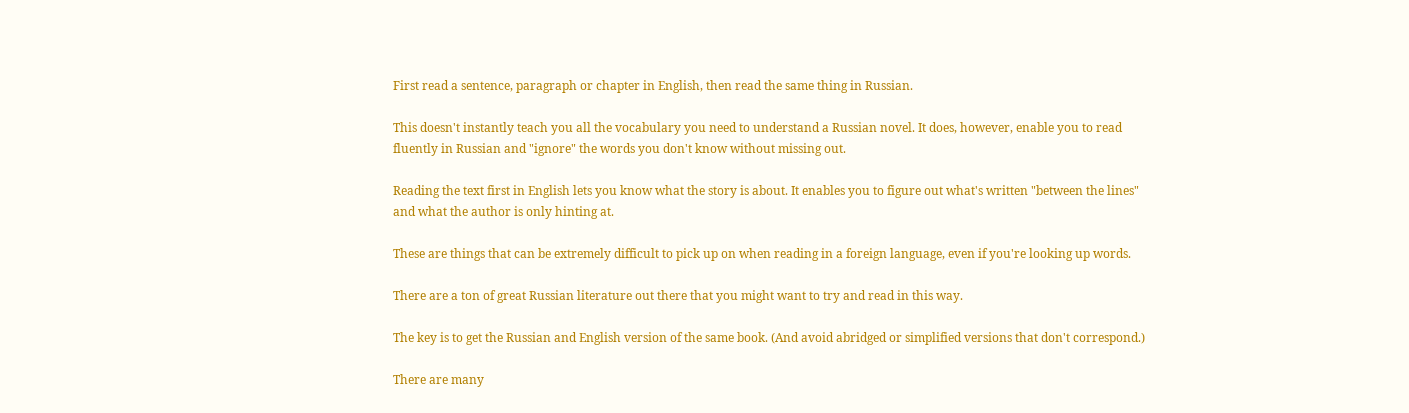First read a sentence, paragraph or chapter in English, then read the same thing in Russian.

This doesn't instantly teach you all the vocabulary you need to understand a Russian novel. It does, however, enable you to read fluently in Russian and "ignore" the words you don't know without missing out.

Reading the text first in English lets you know what the story is about. It enables you to figure out what's written "between the lines" and what the author is only hinting at.

These are things that can be extremely difficult to pick up on when reading in a foreign language, even if you're looking up words.

There are a ton of great Russian literature out there that you might want to try and read in this way.

The key is to get the Russian and English version of the same book. (And avoid abridged or simplified versions that don't correspond.)

There are many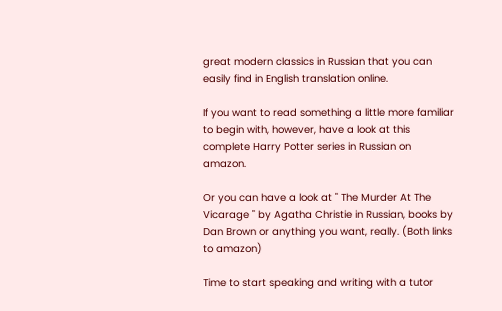great modern classics in Russian that you can easily find in English translation online.

If you want to read something a little more familiar to begin with, however, have a look at this complete Harry Potter series in Russian on amazon.

Or you can have a look at " The Murder At The Vicarage " by Agatha Christie in Russian, books by Dan Brown or anything you want, really. (Both links to amazon)

Time to start speaking and writing with a tutor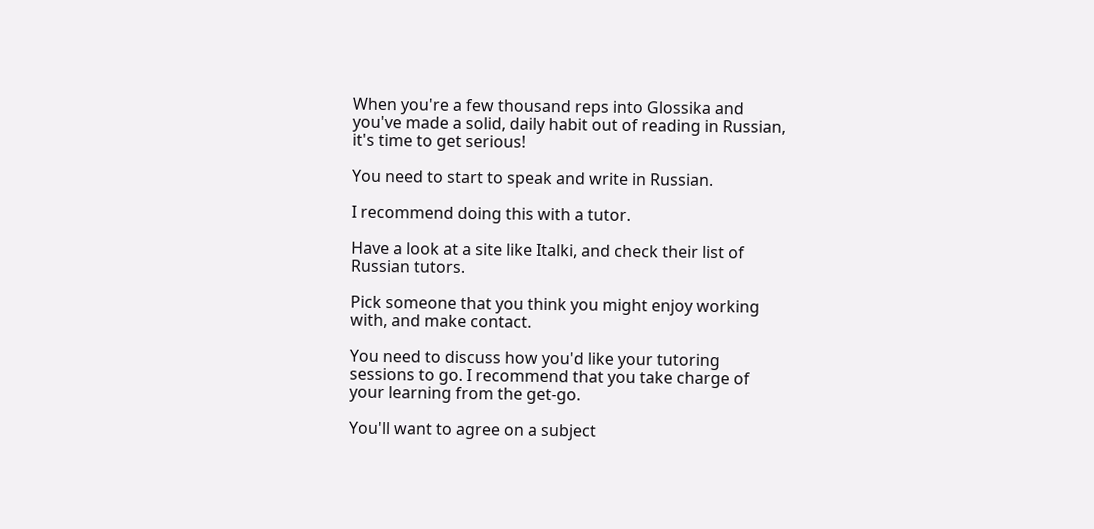When you're a few thousand reps into Glossika and you've made a solid, daily habit out of reading in Russian, it's time to get serious!

You need to start to speak and write in Russian.

I recommend doing this with a tutor.

Have a look at a site like Italki, and check their list of Russian tutors.

Pick someone that you think you might enjoy working with, and make contact.

You need to discuss how you'd like your tutoring sessions to go. I recommend that you take charge of your learning from the get-go.

You'll want to agree on a subject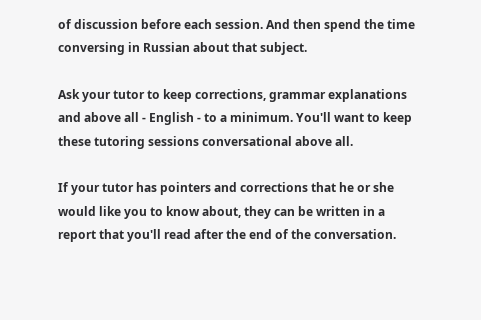of discussion before each session. And then spend the time conversing in Russian about that subject.

Ask your tutor to keep corrections, grammar explanations and above all - English - to a minimum. You'll want to keep these tutoring sessions conversational above all.

If your tutor has pointers and corrections that he or she would like you to know about, they can be written in a report that you'll read after the end of the conversation.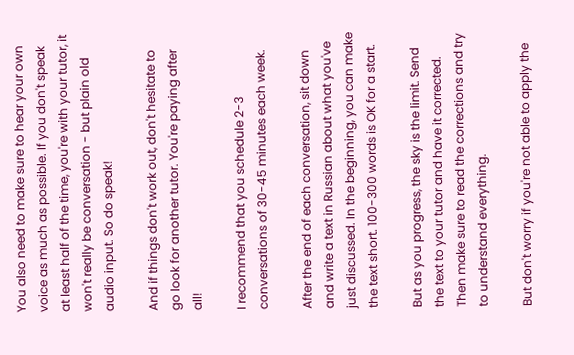You also need to make sure to hear your own voice as much as possible. If you don't speak at least half of the time, you're with your tutor, it won't really be conversation - but plain old audio input. So do speak!

And if things don't work out, don't hesitate to go look for another tutor. You're paying after all!

I recommend that you schedule 2-3 conversations of 30-45 minutes each week.

After the end of each conversation, sit down and write a text in Russian about what you've just discussed. In the beginning, you can make the text short. 100-300 words is OK for a start.

But as you progress, the sky is the limit. Send the text to your tutor and have it corrected. Then make sure to read the corrections and try to understand everything.

But don't worry if you're not able to apply the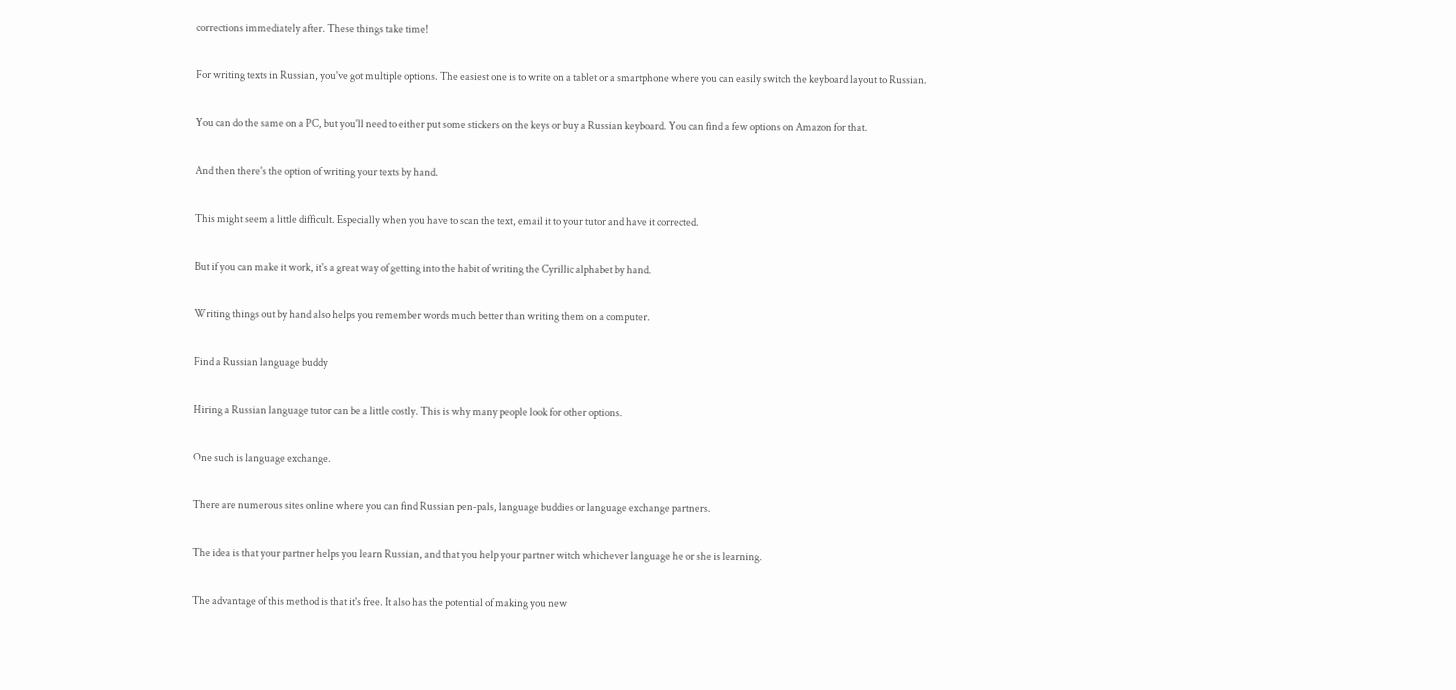corrections immediately after. These things take time!

For writing texts in Russian, you've got multiple options. The easiest one is to write on a tablet or a smartphone where you can easily switch the keyboard layout to Russian.

You can do the same on a PC, but you'll need to either put some stickers on the keys or buy a Russian keyboard. You can find a few options on Amazon for that.

And then there's the option of writing your texts by hand.

This might seem a little difficult. Especially when you have to scan the text, email it to your tutor and have it corrected.

But if you can make it work, it's a great way of getting into the habit of writing the Cyrillic alphabet by hand.

Writing things out by hand also helps you remember words much better than writing them on a computer.

Find a Russian language buddy

Hiring a Russian language tutor can be a little costly. This is why many people look for other options.

One such is language exchange.

There are numerous sites online where you can find Russian pen-pals, language buddies or language exchange partners.

The idea is that your partner helps you learn Russian, and that you help your partner witch whichever language he or she is learning.

The advantage of this method is that it's free. It also has the potential of making you new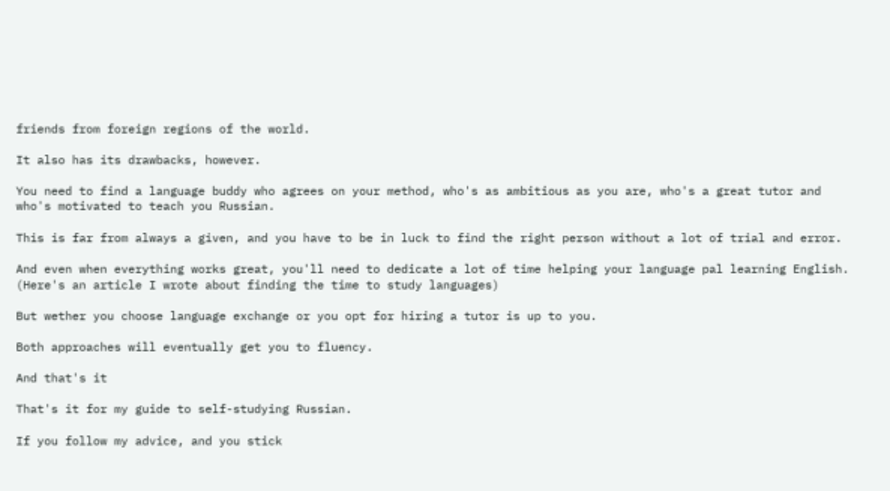friends from foreign regions of the world.

It also has its drawbacks, however.

You need to find a language buddy who agrees on your method, who's as ambitious as you are, who's a great tutor and who's motivated to teach you Russian.

This is far from always a given, and you have to be in luck to find the right person without a lot of trial and error.

And even when everything works great, you'll need to dedicate a lot of time helping your language pal learning English. (Here's an article I wrote about finding the time to study languages)

But wether you choose language exchange or you opt for hiring a tutor is up to you.

Both approaches will eventually get you to fluency.

And that's it

That's it for my guide to self-studying Russian.

If you follow my advice, and you stick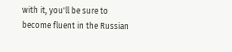with it, you'll be sure to become fluent in the Russian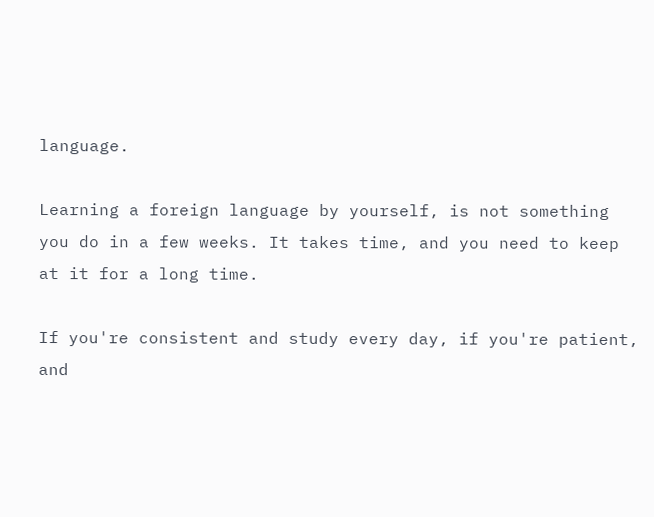language.

Learning a foreign language by yourself, is not something you do in a few weeks. It takes time, and you need to keep at it for a long time.

If you're consistent and study every day, if you're patient, and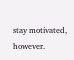stay motivated, however.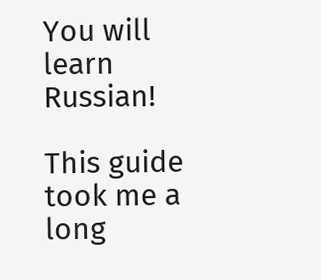You will learn Russian!

This guide took me a long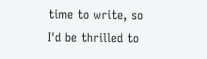time to write, so I'd be thrilled to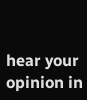hear your opinion in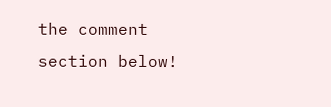the comment section below!